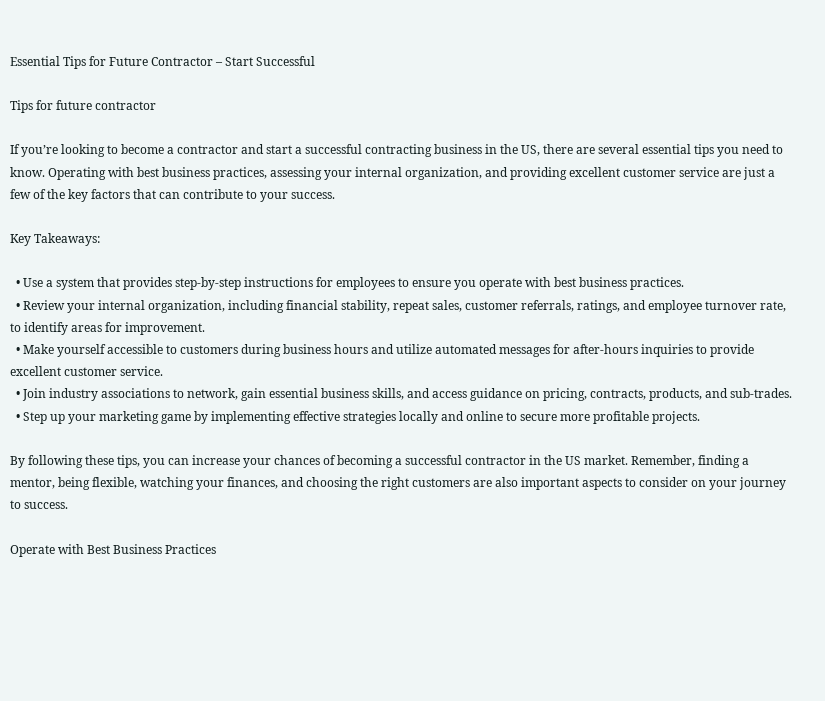Essential Tips for Future Contractor – Start Successful

Tips for future contractor

If you’re looking to become a contractor and start a successful contracting business in the US, there are several essential tips you need to know. Operating with best business practices, assessing your internal organization, and providing excellent customer service are just a few of the key factors that can contribute to your success.

Key Takeaways:

  • Use a system that provides step-by-step instructions for employees to ensure you operate with best business practices.
  • Review your internal organization, including financial stability, repeat sales, customer referrals, ratings, and employee turnover rate, to identify areas for improvement.
  • Make yourself accessible to customers during business hours and utilize automated messages for after-hours inquiries to provide excellent customer service.
  • Join industry associations to network, gain essential business skills, and access guidance on pricing, contracts, products, and sub-trades.
  • Step up your marketing game by implementing effective strategies locally and online to secure more profitable projects.

By following these tips, you can increase your chances of becoming a successful contractor in the US market. Remember, finding a mentor, being flexible, watching your finances, and choosing the right customers are also important aspects to consider on your journey to success.

Operate with Best Business Practices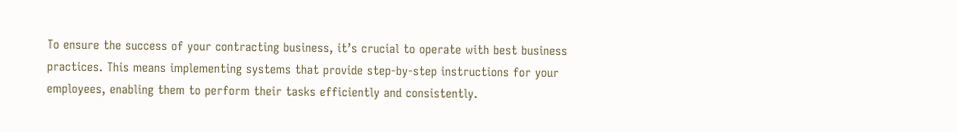To ensure the success of your contracting business, it’s crucial to operate with best business practices. This means implementing systems that provide step-by-step instructions for your employees, enabling them to perform their tasks efficiently and consistently.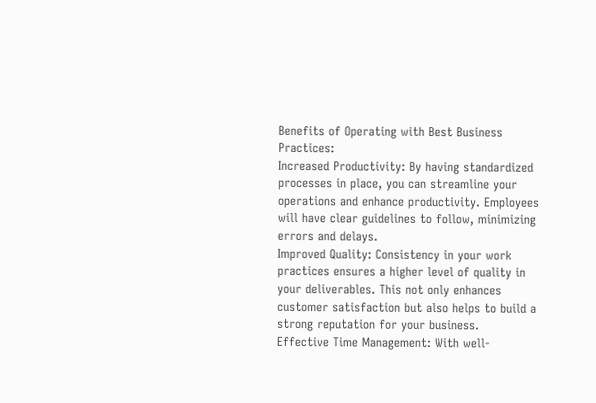Benefits of Operating with Best Business Practices:
Increased Productivity: By having standardized processes in place, you can streamline your operations and enhance productivity. Employees will have clear guidelines to follow, minimizing errors and delays.
Improved Quality: Consistency in your work practices ensures a higher level of quality in your deliverables. This not only enhances customer satisfaction but also helps to build a strong reputation for your business.
Effective Time Management: With well-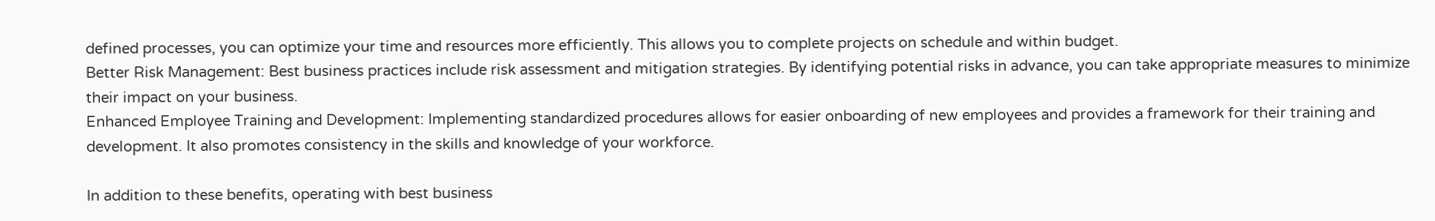defined processes, you can optimize your time and resources more efficiently. This allows you to complete projects on schedule and within budget.
Better Risk Management: Best business practices include risk assessment and mitigation strategies. By identifying potential risks in advance, you can take appropriate measures to minimize their impact on your business.
Enhanced Employee Training and Development: Implementing standardized procedures allows for easier onboarding of new employees and provides a framework for their training and development. It also promotes consistency in the skills and knowledge of your workforce.

In addition to these benefits, operating with best business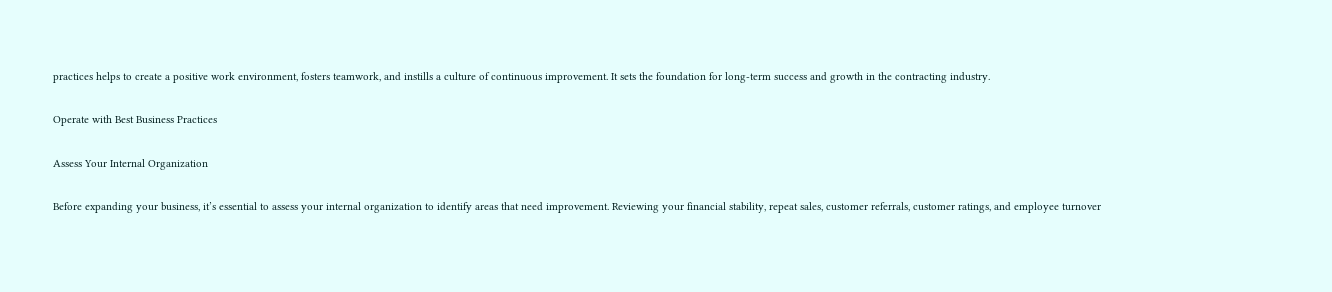practices helps to create a positive work environment, fosters teamwork, and instills a culture of continuous improvement. It sets the foundation for long-term success and growth in the contracting industry.

Operate with Best Business Practices

Assess Your Internal Organization

Before expanding your business, it’s essential to assess your internal organization to identify areas that need improvement. Reviewing your financial stability, repeat sales, customer referrals, customer ratings, and employee turnover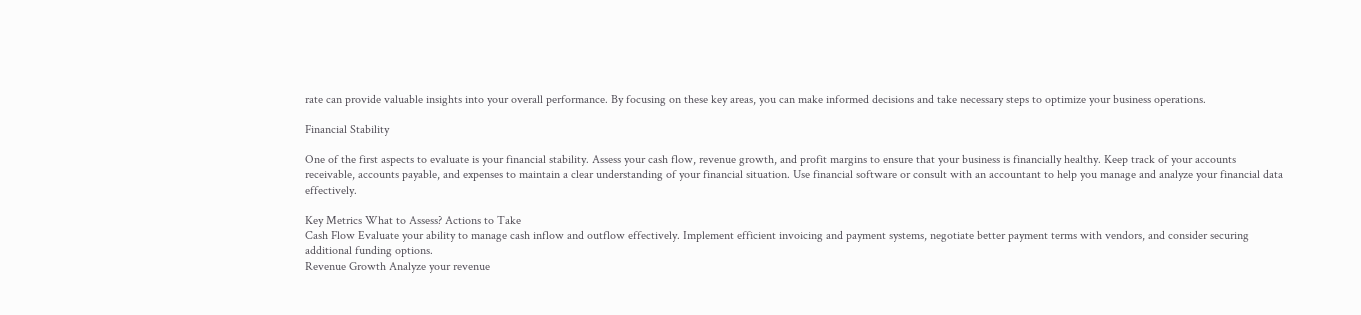rate can provide valuable insights into your overall performance. By focusing on these key areas, you can make informed decisions and take necessary steps to optimize your business operations.

Financial Stability

One of the first aspects to evaluate is your financial stability. Assess your cash flow, revenue growth, and profit margins to ensure that your business is financially healthy. Keep track of your accounts receivable, accounts payable, and expenses to maintain a clear understanding of your financial situation. Use financial software or consult with an accountant to help you manage and analyze your financial data effectively.

Key Metrics What to Assess? Actions to Take
Cash Flow Evaluate your ability to manage cash inflow and outflow effectively. Implement efficient invoicing and payment systems, negotiate better payment terms with vendors, and consider securing additional funding options.
Revenue Growth Analyze your revenue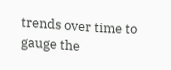trends over time to gauge the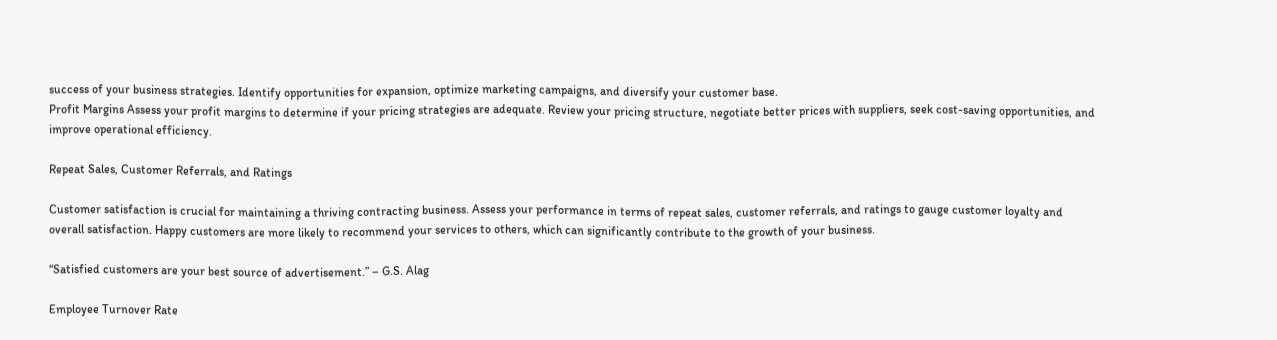success of your business strategies. Identify opportunities for expansion, optimize marketing campaigns, and diversify your customer base.
Profit Margins Assess your profit margins to determine if your pricing strategies are adequate. Review your pricing structure, negotiate better prices with suppliers, seek cost-saving opportunities, and improve operational efficiency.

Repeat Sales, Customer Referrals, and Ratings

Customer satisfaction is crucial for maintaining a thriving contracting business. Assess your performance in terms of repeat sales, customer referrals, and ratings to gauge customer loyalty and overall satisfaction. Happy customers are more likely to recommend your services to others, which can significantly contribute to the growth of your business.

“Satisfied customers are your best source of advertisement.” – G.S. Alag

Employee Turnover Rate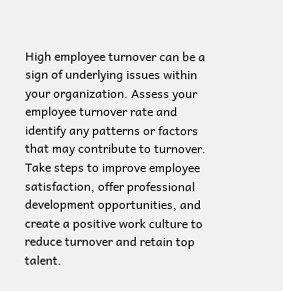High employee turnover can be a sign of underlying issues within your organization. Assess your employee turnover rate and identify any patterns or factors that may contribute to turnover. Take steps to improve employee satisfaction, offer professional development opportunities, and create a positive work culture to reduce turnover and retain top talent.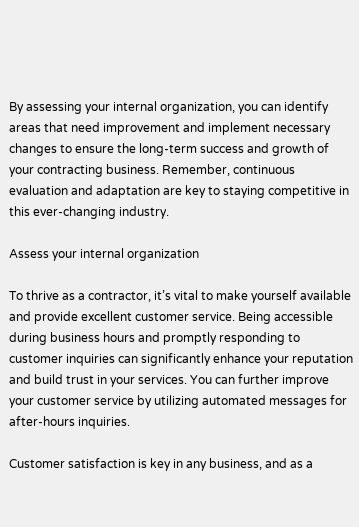By assessing your internal organization, you can identify areas that need improvement and implement necessary changes to ensure the long-term success and growth of your contracting business. Remember, continuous evaluation and adaptation are key to staying competitive in this ever-changing industry.

Assess your internal organization

To thrive as a contractor, it’s vital to make yourself available and provide excellent customer service. Being accessible during business hours and promptly responding to customer inquiries can significantly enhance your reputation and build trust in your services. You can further improve your customer service by utilizing automated messages for after-hours inquiries.

Customer satisfaction is key in any business, and as a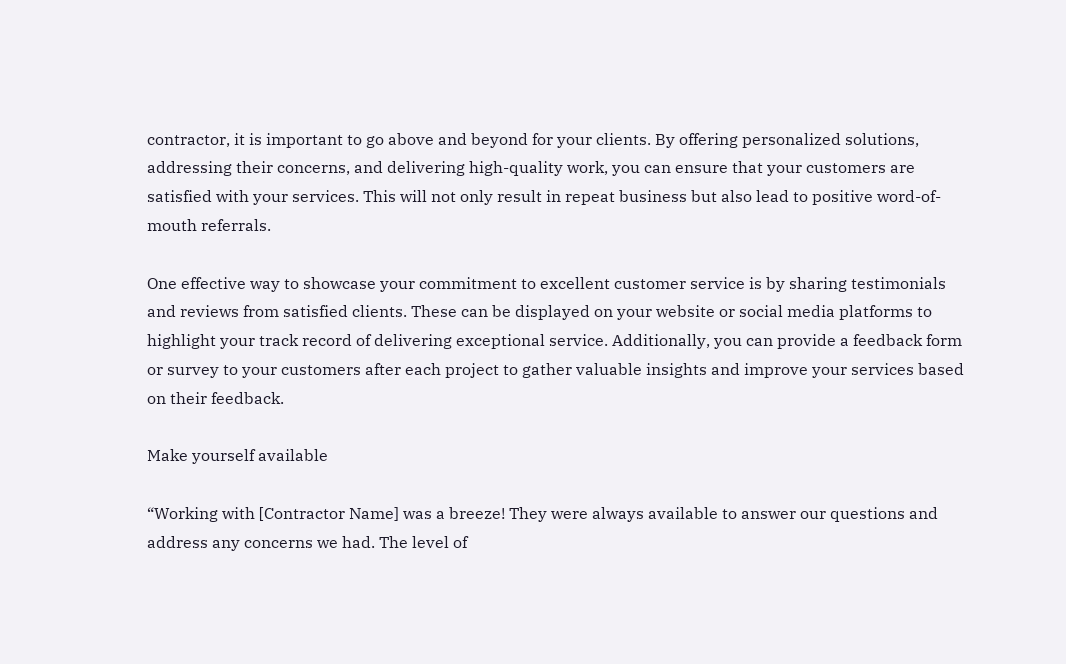contractor, it is important to go above and beyond for your clients. By offering personalized solutions, addressing their concerns, and delivering high-quality work, you can ensure that your customers are satisfied with your services. This will not only result in repeat business but also lead to positive word-of-mouth referrals.

One effective way to showcase your commitment to excellent customer service is by sharing testimonials and reviews from satisfied clients. These can be displayed on your website or social media platforms to highlight your track record of delivering exceptional service. Additionally, you can provide a feedback form or survey to your customers after each project to gather valuable insights and improve your services based on their feedback.

Make yourself available

“Working with [Contractor Name] was a breeze! They were always available to answer our questions and address any concerns we had. The level of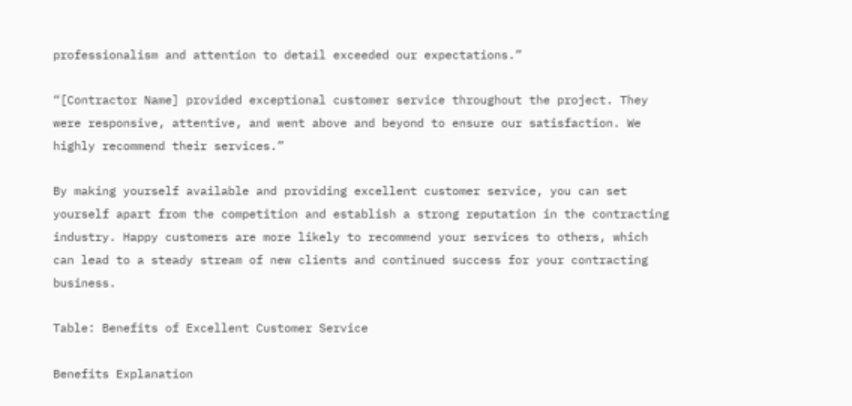professionalism and attention to detail exceeded our expectations.”

“[Contractor Name] provided exceptional customer service throughout the project. They were responsive, attentive, and went above and beyond to ensure our satisfaction. We highly recommend their services.”

By making yourself available and providing excellent customer service, you can set yourself apart from the competition and establish a strong reputation in the contracting industry. Happy customers are more likely to recommend your services to others, which can lead to a steady stream of new clients and continued success for your contracting business.

Table: Benefits of Excellent Customer Service

Benefits Explanation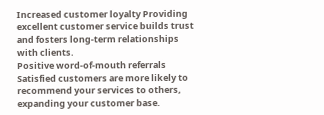Increased customer loyalty Providing excellent customer service builds trust and fosters long-term relationships with clients.
Positive word-of-mouth referrals Satisfied customers are more likely to recommend your services to others, expanding your customer base.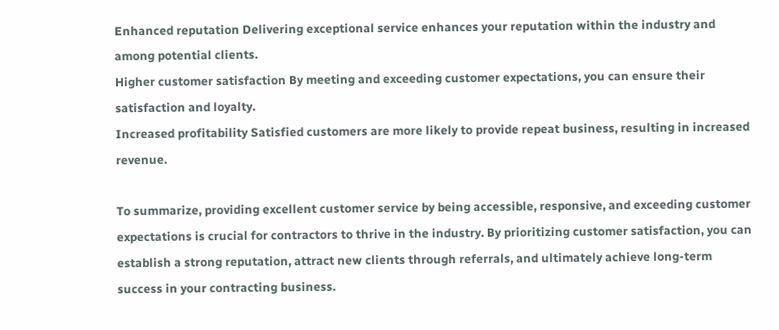Enhanced reputation Delivering exceptional service enhances your reputation within the industry and among potential clients.
Higher customer satisfaction By meeting and exceeding customer expectations, you can ensure their satisfaction and loyalty.
Increased profitability Satisfied customers are more likely to provide repeat business, resulting in increased revenue.

To summarize, providing excellent customer service by being accessible, responsive, and exceeding customer expectations is crucial for contractors to thrive in the industry. By prioritizing customer satisfaction, you can establish a strong reputation, attract new clients through referrals, and ultimately achieve long-term success in your contracting business.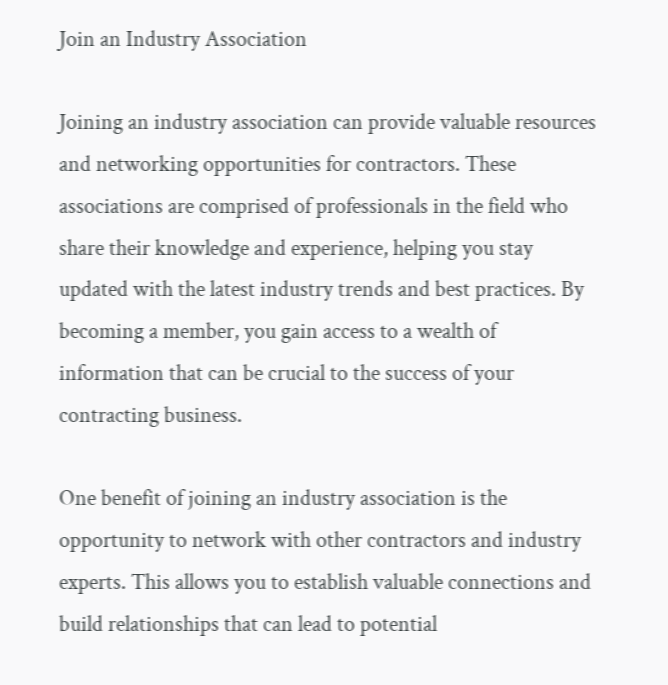Join an Industry Association

Joining an industry association can provide valuable resources and networking opportunities for contractors. These associations are comprised of professionals in the field who share their knowledge and experience, helping you stay updated with the latest industry trends and best practices. By becoming a member, you gain access to a wealth of information that can be crucial to the success of your contracting business.

One benefit of joining an industry association is the opportunity to network with other contractors and industry experts. This allows you to establish valuable connections and build relationships that can lead to potential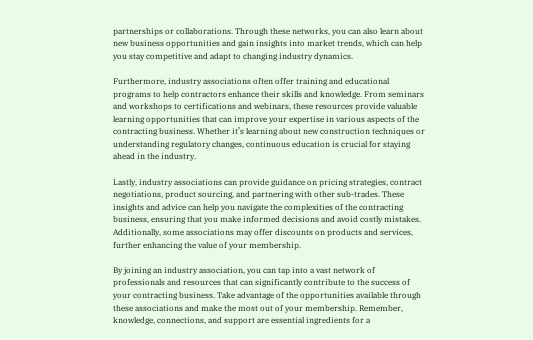partnerships or collaborations. Through these networks, you can also learn about new business opportunities and gain insights into market trends, which can help you stay competitive and adapt to changing industry dynamics.

Furthermore, industry associations often offer training and educational programs to help contractors enhance their skills and knowledge. From seminars and workshops to certifications and webinars, these resources provide valuable learning opportunities that can improve your expertise in various aspects of the contracting business. Whether it’s learning about new construction techniques or understanding regulatory changes, continuous education is crucial for staying ahead in the industry.

Lastly, industry associations can provide guidance on pricing strategies, contract negotiations, product sourcing, and partnering with other sub-trades. These insights and advice can help you navigate the complexities of the contracting business, ensuring that you make informed decisions and avoid costly mistakes. Additionally, some associations may offer discounts on products and services, further enhancing the value of your membership.

By joining an industry association, you can tap into a vast network of professionals and resources that can significantly contribute to the success of your contracting business. Take advantage of the opportunities available through these associations and make the most out of your membership. Remember, knowledge, connections, and support are essential ingredients for a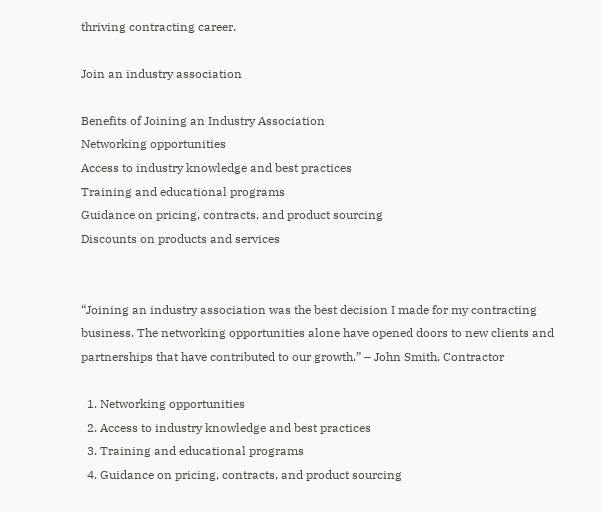thriving contracting career.

Join an industry association

Benefits of Joining an Industry Association
Networking opportunities
Access to industry knowledge and best practices
Training and educational programs
Guidance on pricing, contracts, and product sourcing
Discounts on products and services


“Joining an industry association was the best decision I made for my contracting business. The networking opportunities alone have opened doors to new clients and partnerships that have contributed to our growth.” – John Smith, Contractor

  1. Networking opportunities
  2. Access to industry knowledge and best practices
  3. Training and educational programs
  4. Guidance on pricing, contracts, and product sourcing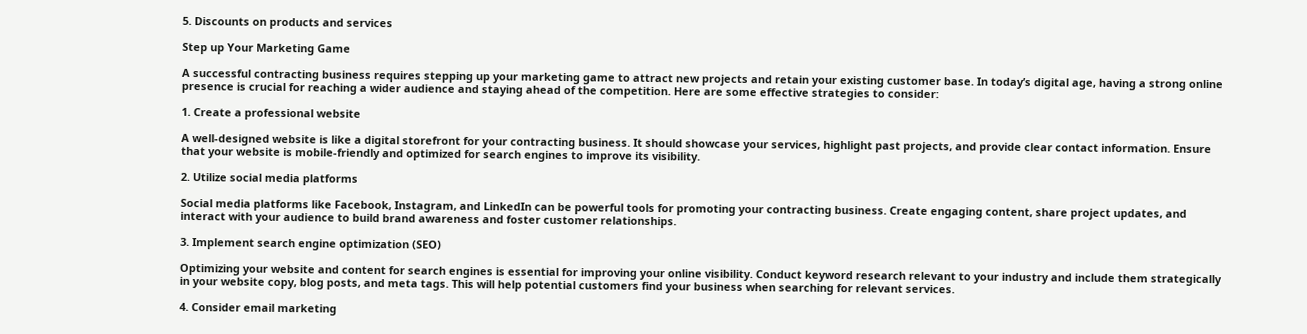5. Discounts on products and services

Step up Your Marketing Game

A successful contracting business requires stepping up your marketing game to attract new projects and retain your existing customer base. In today’s digital age, having a strong online presence is crucial for reaching a wider audience and staying ahead of the competition. Here are some effective strategies to consider:

1. Create a professional website

A well-designed website is like a digital storefront for your contracting business. It should showcase your services, highlight past projects, and provide clear contact information. Ensure that your website is mobile-friendly and optimized for search engines to improve its visibility.

2. Utilize social media platforms

Social media platforms like Facebook, Instagram, and LinkedIn can be powerful tools for promoting your contracting business. Create engaging content, share project updates, and interact with your audience to build brand awareness and foster customer relationships.

3. Implement search engine optimization (SEO)

Optimizing your website and content for search engines is essential for improving your online visibility. Conduct keyword research relevant to your industry and include them strategically in your website copy, blog posts, and meta tags. This will help potential customers find your business when searching for relevant services.

4. Consider email marketing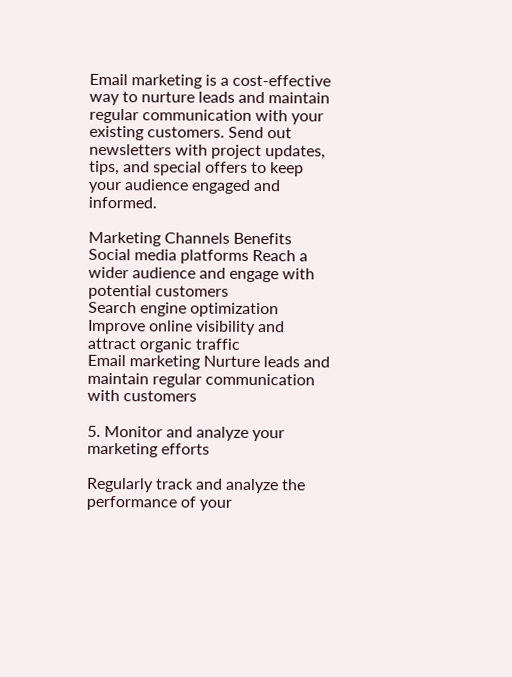Email marketing is a cost-effective way to nurture leads and maintain regular communication with your existing customers. Send out newsletters with project updates, tips, and special offers to keep your audience engaged and informed.

Marketing Channels Benefits
Social media platforms Reach a wider audience and engage with potential customers
Search engine optimization Improve online visibility and attract organic traffic
Email marketing Nurture leads and maintain regular communication with customers

5. Monitor and analyze your marketing efforts

Regularly track and analyze the performance of your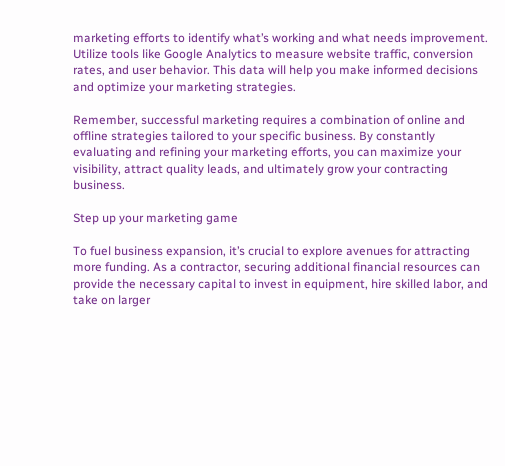marketing efforts to identify what’s working and what needs improvement. Utilize tools like Google Analytics to measure website traffic, conversion rates, and user behavior. This data will help you make informed decisions and optimize your marketing strategies.

Remember, successful marketing requires a combination of online and offline strategies tailored to your specific business. By constantly evaluating and refining your marketing efforts, you can maximize your visibility, attract quality leads, and ultimately grow your contracting business.

Step up your marketing game

To fuel business expansion, it’s crucial to explore avenues for attracting more funding. As a contractor, securing additional financial resources can provide the necessary capital to invest in equipment, hire skilled labor, and take on larger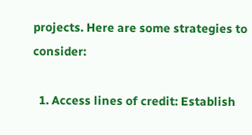projects. Here are some strategies to consider:

  1. Access lines of credit: Establish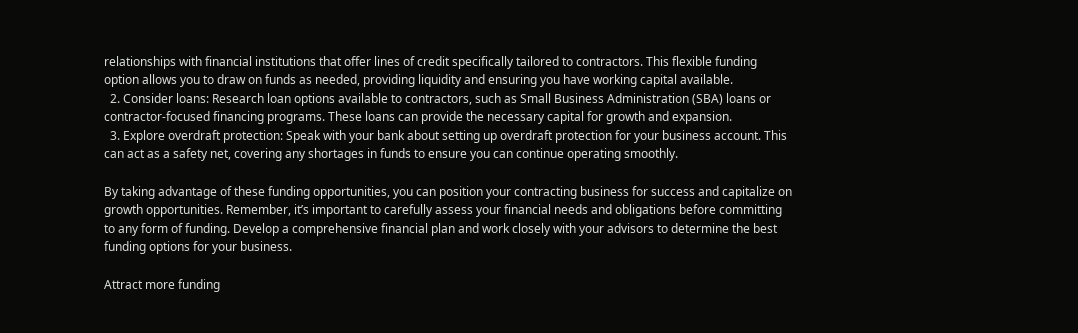relationships with financial institutions that offer lines of credit specifically tailored to contractors. This flexible funding option allows you to draw on funds as needed, providing liquidity and ensuring you have working capital available.
  2. Consider loans: Research loan options available to contractors, such as Small Business Administration (SBA) loans or contractor-focused financing programs. These loans can provide the necessary capital for growth and expansion.
  3. Explore overdraft protection: Speak with your bank about setting up overdraft protection for your business account. This can act as a safety net, covering any shortages in funds to ensure you can continue operating smoothly.

By taking advantage of these funding opportunities, you can position your contracting business for success and capitalize on growth opportunities. Remember, it’s important to carefully assess your financial needs and obligations before committing to any form of funding. Develop a comprehensive financial plan and work closely with your advisors to determine the best funding options for your business.

Attract more funding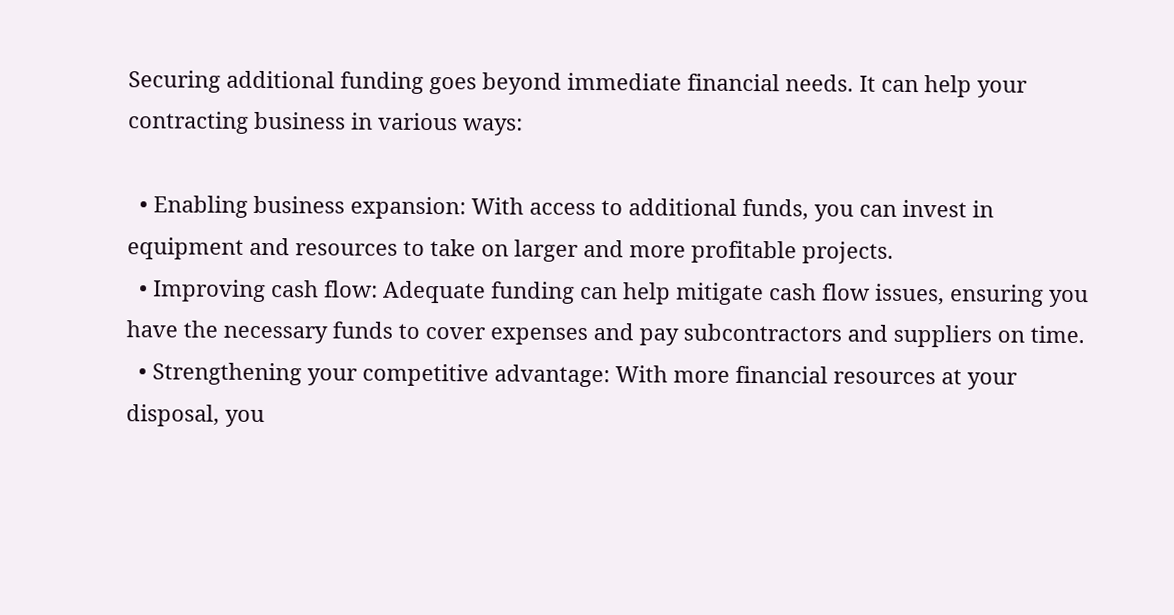Securing additional funding goes beyond immediate financial needs. It can help your contracting business in various ways:

  • Enabling business expansion: With access to additional funds, you can invest in equipment and resources to take on larger and more profitable projects.
  • Improving cash flow: Adequate funding can help mitigate cash flow issues, ensuring you have the necessary funds to cover expenses and pay subcontractors and suppliers on time.
  • Strengthening your competitive advantage: With more financial resources at your disposal, you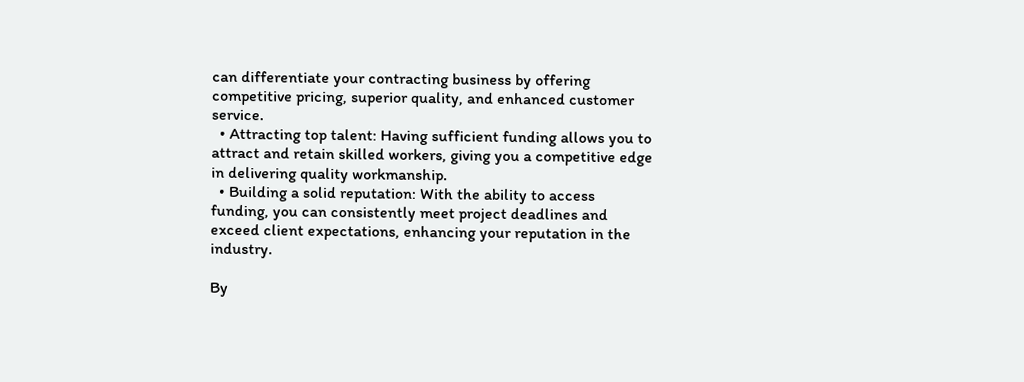can differentiate your contracting business by offering competitive pricing, superior quality, and enhanced customer service.
  • Attracting top talent: Having sufficient funding allows you to attract and retain skilled workers, giving you a competitive edge in delivering quality workmanship.
  • Building a solid reputation: With the ability to access funding, you can consistently meet project deadlines and exceed client expectations, enhancing your reputation in the industry.

By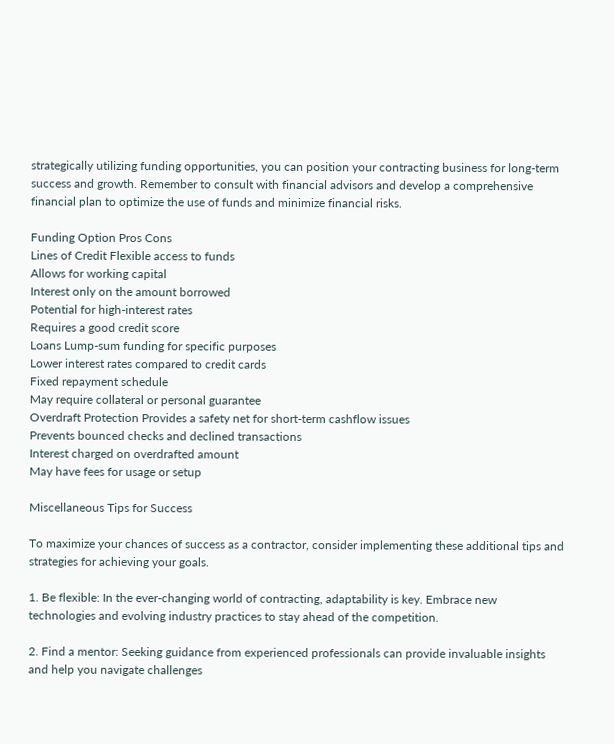strategically utilizing funding opportunities, you can position your contracting business for long-term success and growth. Remember to consult with financial advisors and develop a comprehensive financial plan to optimize the use of funds and minimize financial risks.

Funding Option Pros Cons
Lines of Credit Flexible access to funds
Allows for working capital
Interest only on the amount borrowed
Potential for high-interest rates
Requires a good credit score
Loans Lump-sum funding for specific purposes
Lower interest rates compared to credit cards
Fixed repayment schedule
May require collateral or personal guarantee
Overdraft Protection Provides a safety net for short-term cashflow issues
Prevents bounced checks and declined transactions
Interest charged on overdrafted amount
May have fees for usage or setup

Miscellaneous Tips for Success

To maximize your chances of success as a contractor, consider implementing these additional tips and strategies for achieving your goals.

1. Be flexible: In the ever-changing world of contracting, adaptability is key. Embrace new technologies and evolving industry practices to stay ahead of the competition.

2. Find a mentor: Seeking guidance from experienced professionals can provide invaluable insights and help you navigate challenges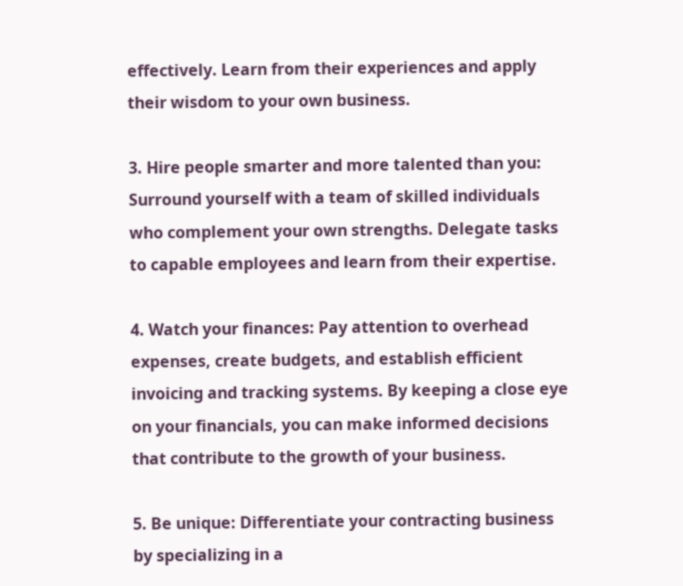effectively. Learn from their experiences and apply their wisdom to your own business.

3. Hire people smarter and more talented than you: Surround yourself with a team of skilled individuals who complement your own strengths. Delegate tasks to capable employees and learn from their expertise.

4. Watch your finances: Pay attention to overhead expenses, create budgets, and establish efficient invoicing and tracking systems. By keeping a close eye on your financials, you can make informed decisions that contribute to the growth of your business.

5. Be unique: Differentiate your contracting business by specializing in a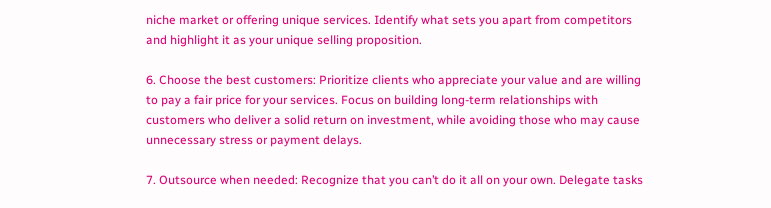niche market or offering unique services. Identify what sets you apart from competitors and highlight it as your unique selling proposition.

6. Choose the best customers: Prioritize clients who appreciate your value and are willing to pay a fair price for your services. Focus on building long-term relationships with customers who deliver a solid return on investment, while avoiding those who may cause unnecessary stress or payment delays.

7. Outsource when needed: Recognize that you can’t do it all on your own. Delegate tasks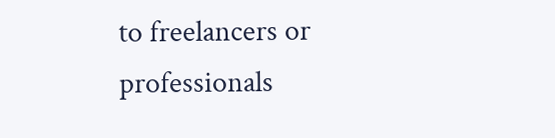to freelancers or professionals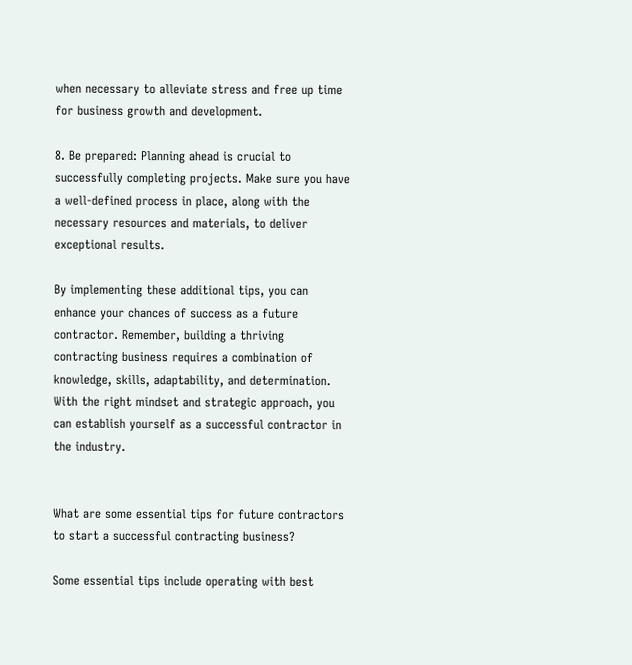when necessary to alleviate stress and free up time for business growth and development.

8. Be prepared: Planning ahead is crucial to successfully completing projects. Make sure you have a well-defined process in place, along with the necessary resources and materials, to deliver exceptional results.

By implementing these additional tips, you can enhance your chances of success as a future contractor. Remember, building a thriving contracting business requires a combination of knowledge, skills, adaptability, and determination. With the right mindset and strategic approach, you can establish yourself as a successful contractor in the industry.


What are some essential tips for future contractors to start a successful contracting business?

Some essential tips include operating with best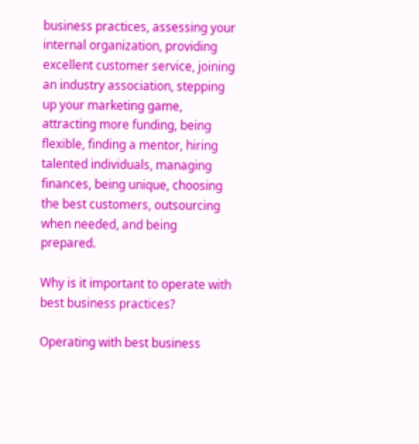business practices, assessing your internal organization, providing excellent customer service, joining an industry association, stepping up your marketing game, attracting more funding, being flexible, finding a mentor, hiring talented individuals, managing finances, being unique, choosing the best customers, outsourcing when needed, and being prepared.

Why is it important to operate with best business practices?

Operating with best business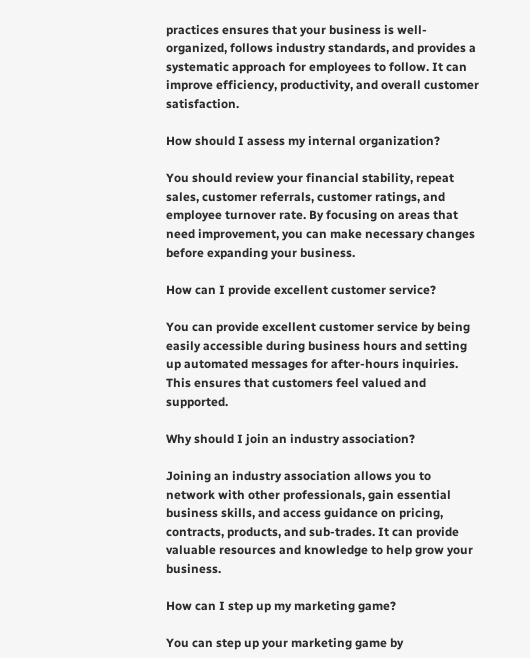practices ensures that your business is well-organized, follows industry standards, and provides a systematic approach for employees to follow. It can improve efficiency, productivity, and overall customer satisfaction.

How should I assess my internal organization?

You should review your financial stability, repeat sales, customer referrals, customer ratings, and employee turnover rate. By focusing on areas that need improvement, you can make necessary changes before expanding your business.

How can I provide excellent customer service?

You can provide excellent customer service by being easily accessible during business hours and setting up automated messages for after-hours inquiries. This ensures that customers feel valued and supported.

Why should I join an industry association?

Joining an industry association allows you to network with other professionals, gain essential business skills, and access guidance on pricing, contracts, products, and sub-trades. It can provide valuable resources and knowledge to help grow your business.

How can I step up my marketing game?

You can step up your marketing game by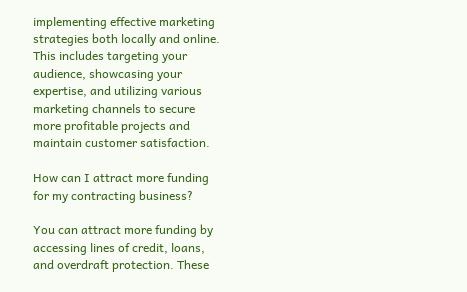implementing effective marketing strategies both locally and online. This includes targeting your audience, showcasing your expertise, and utilizing various marketing channels to secure more profitable projects and maintain customer satisfaction.

How can I attract more funding for my contracting business?

You can attract more funding by accessing lines of credit, loans, and overdraft protection. These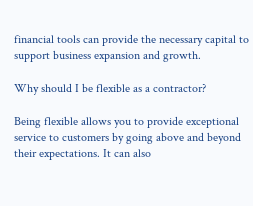financial tools can provide the necessary capital to support business expansion and growth.

Why should I be flexible as a contractor?

Being flexible allows you to provide exceptional service to customers by going above and beyond their expectations. It can also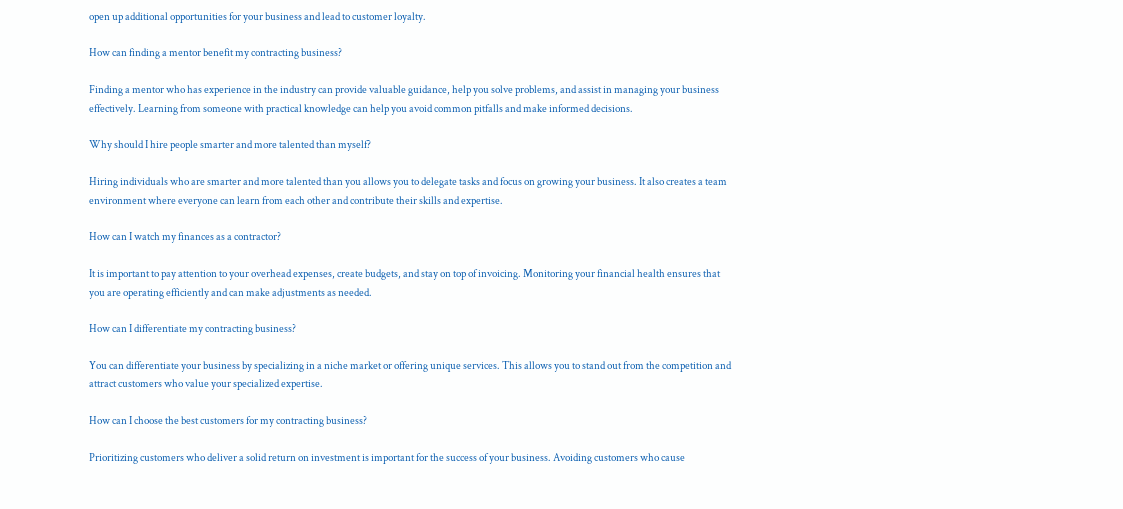open up additional opportunities for your business and lead to customer loyalty.

How can finding a mentor benefit my contracting business?

Finding a mentor who has experience in the industry can provide valuable guidance, help you solve problems, and assist in managing your business effectively. Learning from someone with practical knowledge can help you avoid common pitfalls and make informed decisions.

Why should I hire people smarter and more talented than myself?

Hiring individuals who are smarter and more talented than you allows you to delegate tasks and focus on growing your business. It also creates a team environment where everyone can learn from each other and contribute their skills and expertise.

How can I watch my finances as a contractor?

It is important to pay attention to your overhead expenses, create budgets, and stay on top of invoicing. Monitoring your financial health ensures that you are operating efficiently and can make adjustments as needed.

How can I differentiate my contracting business?

You can differentiate your business by specializing in a niche market or offering unique services. This allows you to stand out from the competition and attract customers who value your specialized expertise.

How can I choose the best customers for my contracting business?

Prioritizing customers who deliver a solid return on investment is important for the success of your business. Avoiding customers who cause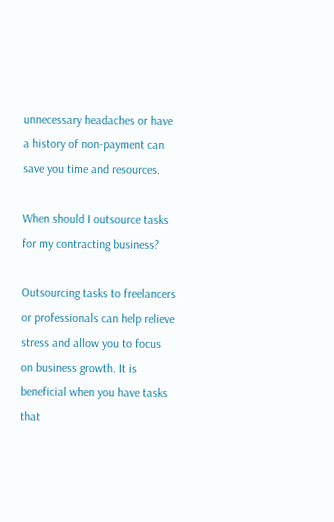unnecessary headaches or have a history of non-payment can save you time and resources.

When should I outsource tasks for my contracting business?

Outsourcing tasks to freelancers or professionals can help relieve stress and allow you to focus on business growth. It is beneficial when you have tasks that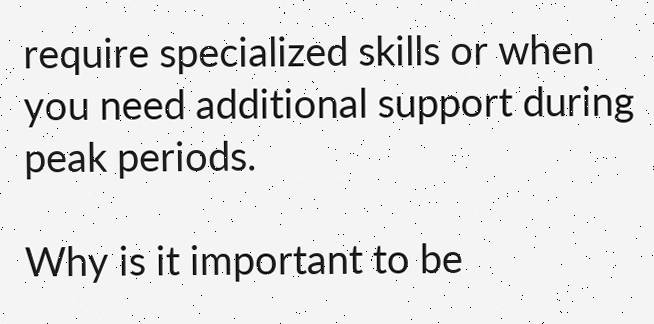require specialized skills or when you need additional support during peak periods.

Why is it important to be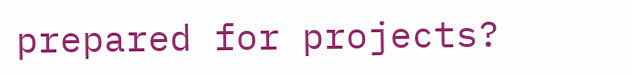prepared for projects?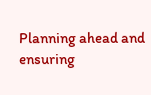Planning ahead and ensuring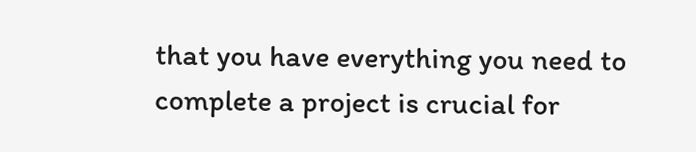that you have everything you need to complete a project is crucial for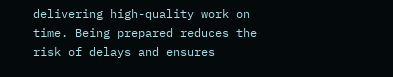delivering high-quality work on time. Being prepared reduces the risk of delays and ensures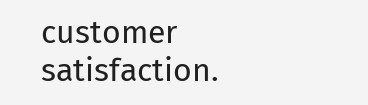customer satisfaction.